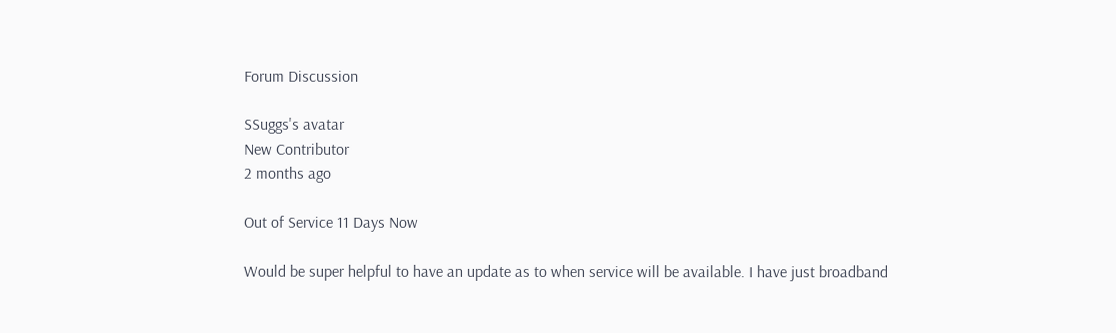Forum Discussion

SSuggs's avatar
New Contributor
2 months ago

Out of Service 11 Days Now

Would be super helpful to have an update as to when service will be available. I have just broadband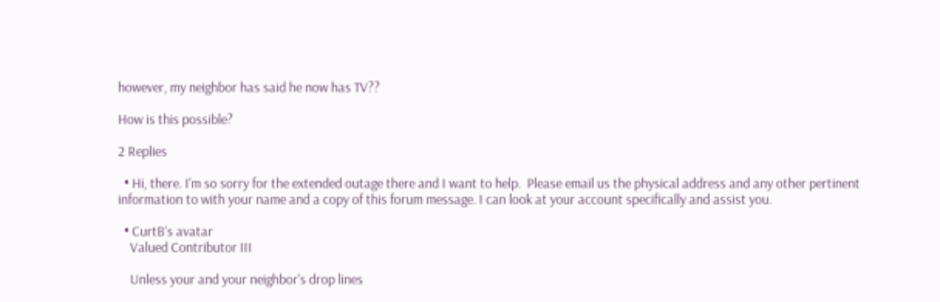however, my neighbor has said he now has TV??

How is this possible?

2 Replies

  • Hi, there. I'm so sorry for the extended outage there and I want to help.  Please email us the physical address and any other pertinent information to with your name and a copy of this forum message. I can look at your account specifically and assist you.

  • CurtB's avatar
    Valued Contributor III

    Unless your and your neighbor's drop lines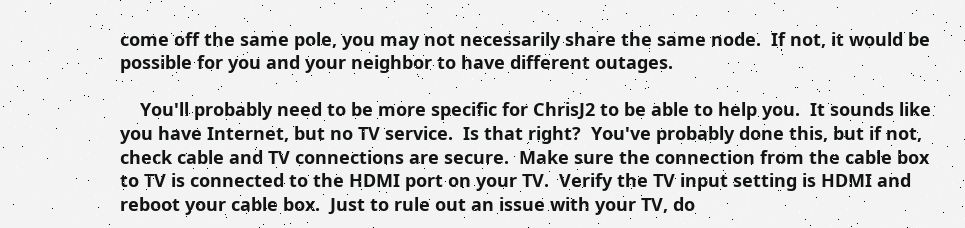come off the same pole, you may not necessarily share the same node.  If not, it would be possible for you and your neighbor to have different outages.

    You'll probably need to be more specific for ChrisJ2 to be able to help you.  It sounds like you have Internet, but no TV service.  Is that right?  You've probably done this, but if not, check cable and TV connections are secure.  Make sure the connection from the cable box to TV is connected to the HDMI port on your TV.  Verify the TV input setting is HDMI and reboot your cable box.  Just to rule out an issue with your TV, do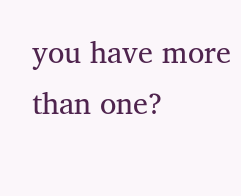you have more than one?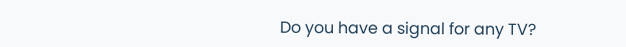Do you have a signal for any TV?